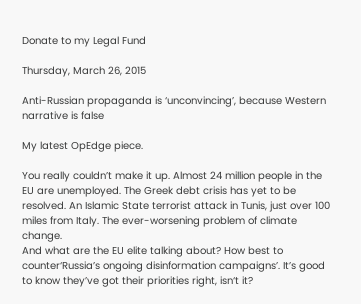Donate to my Legal Fund

Thursday, March 26, 2015

Anti-Russian propaganda is ‘unconvincing’, because Western narrative is false

My latest OpEdge piece.

You really couldn’t make it up. Almost 24 million people in the EU are unemployed. The Greek debt crisis has yet to be resolved. An Islamic State terrorist attack in Tunis, just over 100 miles from Italy. The ever-worsening problem of climate change.
And what are the EU elite talking about? How best to counter‘Russia’s ongoing disinformation campaigns’. It’s good to know they’ve got their priorities right, isn‘t it?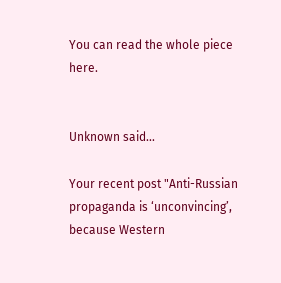You can read the whole piece here.


Unknown said...

Your recent post "Anti-Russian propaganda is ‘unconvincing’, because Western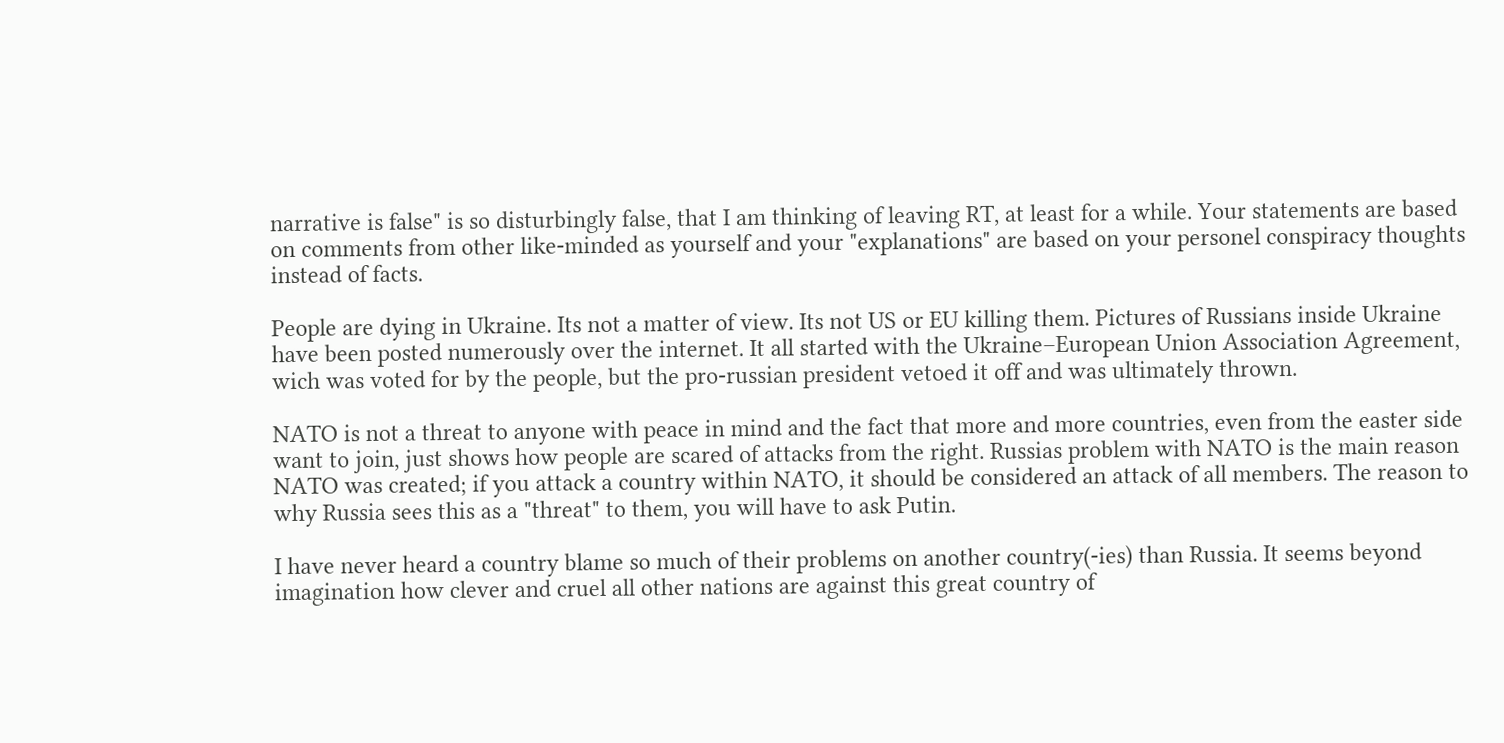narrative is false" is so disturbingly false, that I am thinking of leaving RT, at least for a while. Your statements are based on comments from other like-minded as yourself and your "explanations" are based on your personel conspiracy thoughts instead of facts.

People are dying in Ukraine. Its not a matter of view. Its not US or EU killing them. Pictures of Russians inside Ukraine have been posted numerously over the internet. It all started with the Ukraine–European Union Association Agreement, wich was voted for by the people, but the pro-russian president vetoed it off and was ultimately thrown.

NATO is not a threat to anyone with peace in mind and the fact that more and more countries, even from the easter side want to join, just shows how people are scared of attacks from the right. Russias problem with NATO is the main reason NATO was created; if you attack a country within NATO, it should be considered an attack of all members. The reason to why Russia sees this as a "threat" to them, you will have to ask Putin.

I have never heard a country blame so much of their problems on another country(-ies) than Russia. It seems beyond imagination how clever and cruel all other nations are against this great country of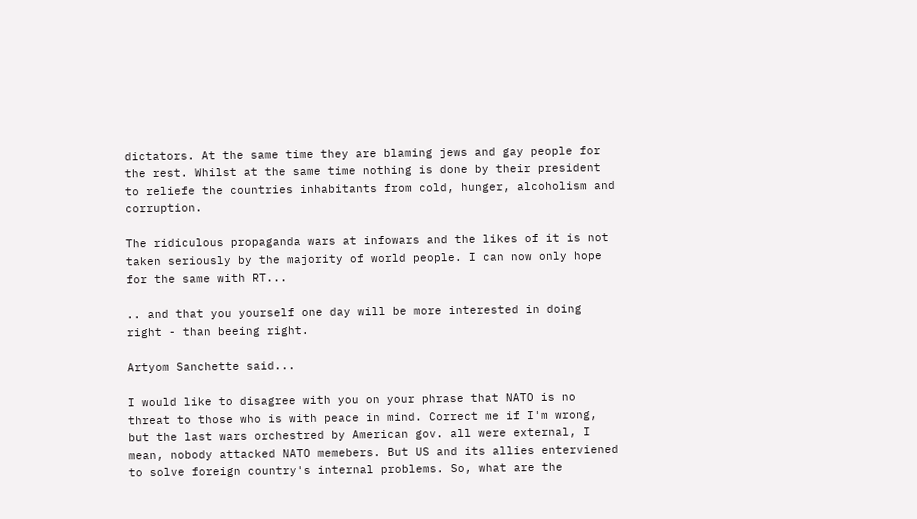dictators. At the same time they are blaming jews and gay people for the rest. Whilst at the same time nothing is done by their president to reliefe the countries inhabitants from cold, hunger, alcoholism and corruption.

The ridiculous propaganda wars at infowars and the likes of it is not taken seriously by the majority of world people. I can now only hope for the same with RT...

.. and that you yourself one day will be more interested in doing right - than beeing right.

Artyom Sanchette said...

I would like to disagree with you on your phrase that NATO is no threat to those who is with peace in mind. Correct me if I'm wrong, but the last wars orchestred by American gov. all were external, I mean, nobody attacked NATO memebers. But US and its allies enterviened to solve foreign country's internal problems. So, what are the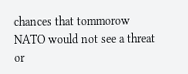chances that tommorow NATO would not see a threat or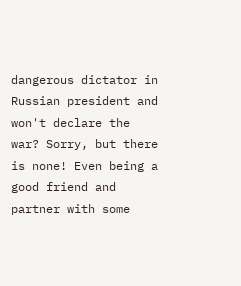dangerous dictator in Russian president and won't declare the war? Sorry, but there is none! Even being a good friend and partner with some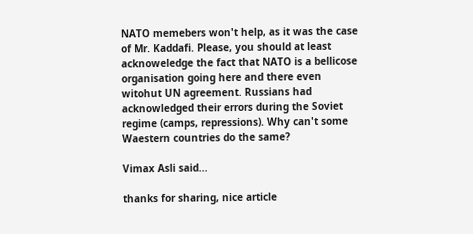NATO memebers won't help, as it was the case of Mr. Kaddafi. Please, you should at least acknoweledge the fact that NATO is a bellicose organisation going here and there even witohut UN agreement. Russians had acknowledged their errors during the Soviet regime (camps, repressions). Why can't some Waestern countries do the same?

Vimax Asli said...

thanks for sharing, nice article